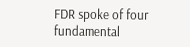FDR spoke of four fundamental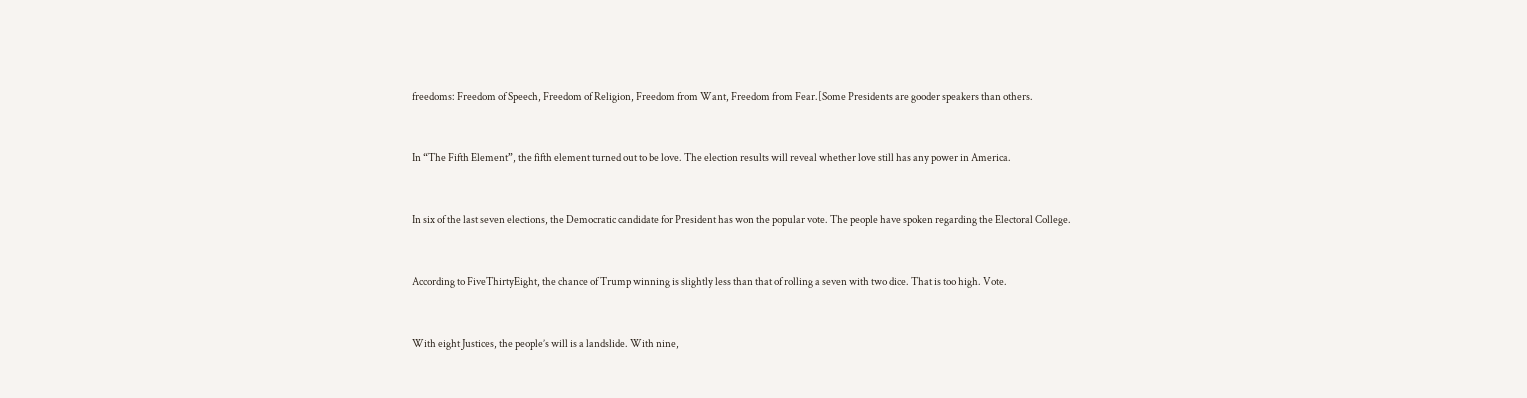freedoms: Freedom of Speech, Freedom of Religion, Freedom from Want, Freedom from Fear.[Some Presidents are gooder speakers than others.


In “The Fifth Element”, the fifth element turned out to be love. The election results will reveal whether love still has any power in America.


In six of the last seven elections, the Democratic candidate for President has won the popular vote. The people have spoken regarding the Electoral College.


According to FiveThirtyEight, the chance of Trump winning is slightly less than that of rolling a seven with two dice. That is too high. Vote.


With eight Justices, the people’s will is a landslide. With nine,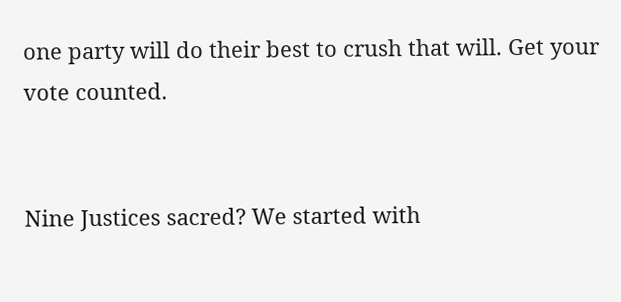one party will do their best to crush that will. Get your vote counted.


Nine Justices sacred? We started with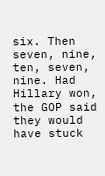six. Then seven, nine, ten, seven, nine. Had Hillary won, the GOP said they would have stuck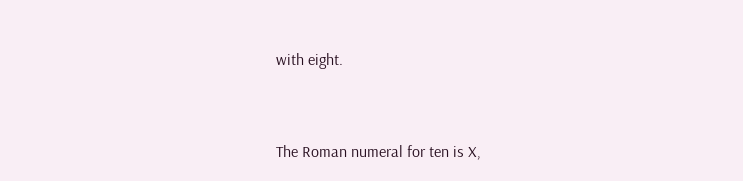with eight.


The Roman numeral for ten is X,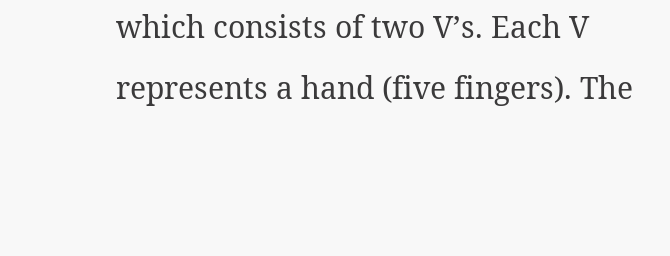which consists of two V’s. Each V represents a hand (five fingers). The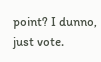point? I dunno, just vote.